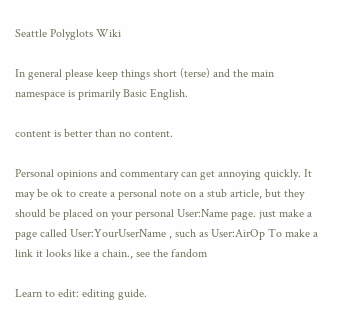Seattle Polyglots Wiki

In general please keep things short (terse) and the main namespace is primarily Basic English.

content is better than no content.

Personal opinions and commentary can get annoying quickly. It may be ok to create a personal note on a stub article, but they should be placed on your personal User:Name page. just make a page called User:YourUserName , such as User:AirOp To make a link it looks like a chain., see the fandom

Learn to edit: editing guide.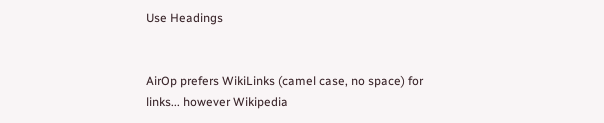Use Headings


AirOp prefers WikiLinks (camel case, no space) for links... however Wikipedia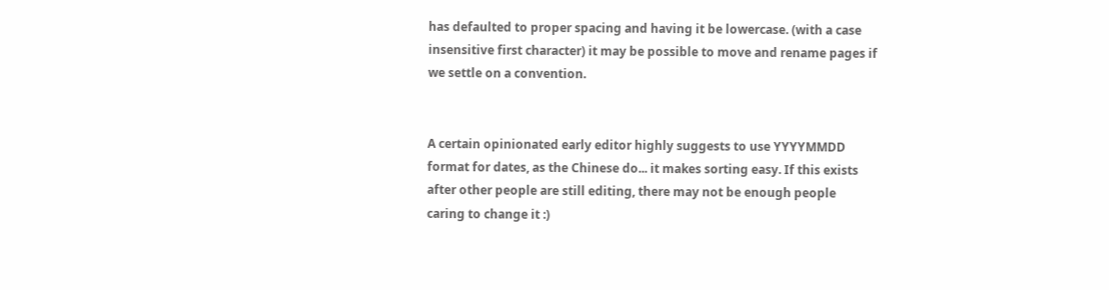has defaulted to proper spacing and having it be lowercase. (with a case insensitive first character) it may be possible to move and rename pages if we settle on a convention.


A certain opinionated early editor highly suggests to use YYYYMMDD format for dates, as the Chinese do... it makes sorting easy. If this exists after other people are still editing, there may not be enough people caring to change it :)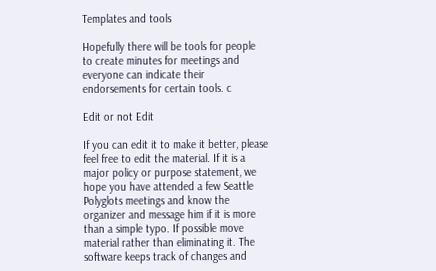Templates and tools

Hopefully there will be tools for people to create minutes for meetings and everyone can indicate their endorsements for certain tools. c

Edit or not Edit

If you can edit it to make it better, please feel free to edit the material. If it is a major policy or purpose statement, we hope you have attended a few Seattle Polyglots meetings and know the organizer and message him if it is more than a simple typo. If possible move material rather than eliminating it. The software keeps track of changes and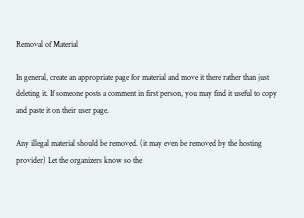Removal of Material

In general, create an appropriate page for material and move it there rather than just deleting it. If someone posts a comment in first person, you may find it useful to copy and paste it on their user page.

Any illegal material should be removed. (it may even be removed by the hosting provider) Let the organizers know so the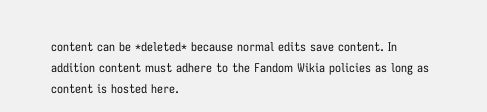content can be *deleted* because normal edits save content. In addition content must adhere to the Fandom Wikia policies as long as content is hosted here.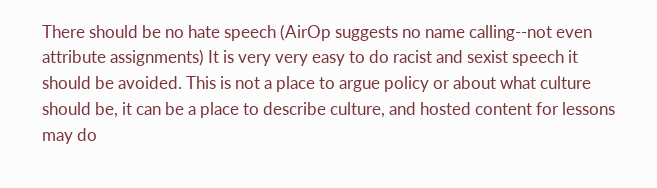There should be no hate speech (AirOp suggests no name calling--not even attribute assignments) It is very very easy to do racist and sexist speech it should be avoided. This is not a place to argue policy or about what culture should be, it can be a place to describe culture, and hosted content for lessons may do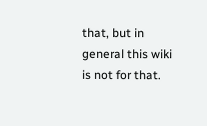that, but in general this wiki is not for that.